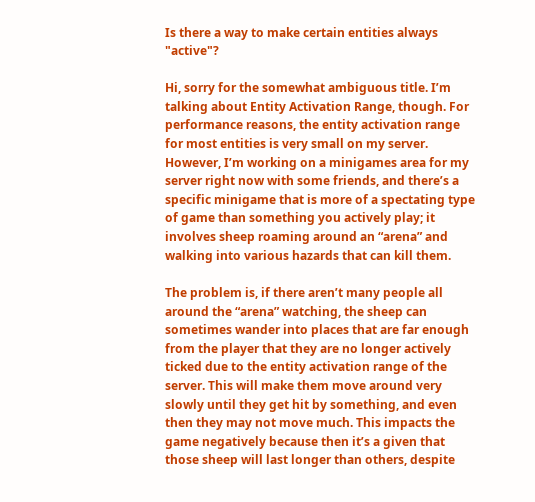Is there a way to make certain entities always "active"?

Hi, sorry for the somewhat ambiguous title. I’m talking about Entity Activation Range, though. For performance reasons, the entity activation range for most entities is very small on my server. However, I’m working on a minigames area for my server right now with some friends, and there’s a specific minigame that is more of a spectating type of game than something you actively play; it involves sheep roaming around an “arena” and walking into various hazards that can kill them.

The problem is, if there aren’t many people all around the “arena” watching, the sheep can sometimes wander into places that are far enough from the player that they are no longer actively ticked due to the entity activation range of the server. This will make them move around very slowly until they get hit by something, and even then they may not move much. This impacts the game negatively because then it’s a given that those sheep will last longer than others, despite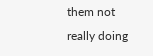them not really doing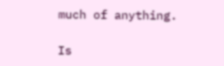much of anything.

Is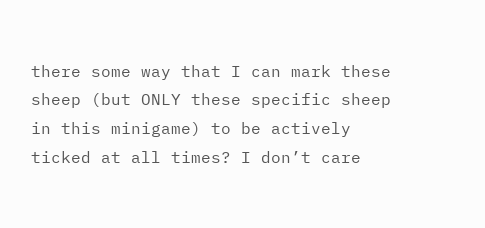there some way that I can mark these sheep (but ONLY these specific sheep in this minigame) to be actively ticked at all times? I don’t care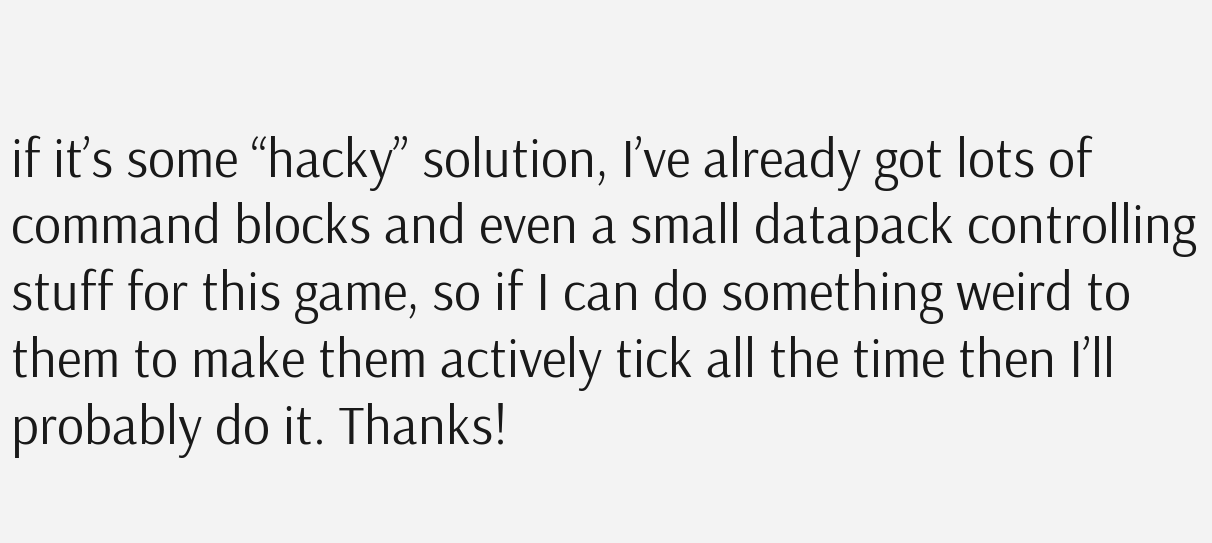if it’s some “hacky” solution, I’ve already got lots of command blocks and even a small datapack controlling stuff for this game, so if I can do something weird to them to make them actively tick all the time then I’ll probably do it. Thanks!